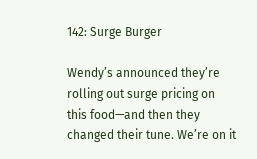142: Surge Burger

Wendy’s announced they’re rolling out surge pricing on this food—and then they changed their tune. We’re on it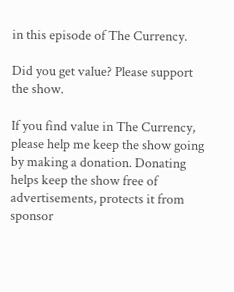in this episode of The Currency.

Did you get value? Please support the show.

If you find value in The Currency, please help me keep the show going by making a donation. Donating helps keep the show free of advertisements, protects it from sponsor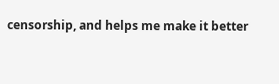censorship, and helps me make it better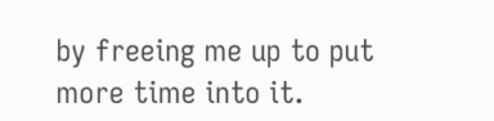by freeing me up to put more time into it.